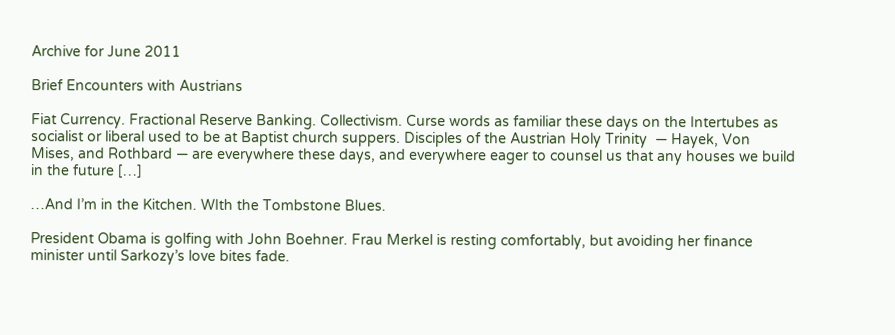Archive for June 2011

Brief Encounters with Austrians

Fiat Currency. Fractional Reserve Banking. Collectivism. Curse words as familiar these days on the Intertubes as socialist or liberal used to be at Baptist church suppers. Disciples of the Austrian Holy Trinity  — Hayek, Von Mises, and Rothbard — are everywhere these days, and everywhere eager to counsel us that any houses we build in the future […]

…And I’m in the Kitchen. WIth the Tombstone Blues.

President Obama is golfing with John Boehner. Frau Merkel is resting comfortably, but avoiding her finance minister until Sarkozy’s love bites fade.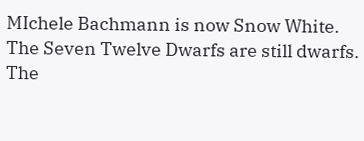MIchele Bachmann is now Snow White. The Seven Twelve Dwarfs are still dwarfs. The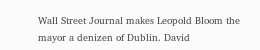Wall Street Journal makes Leopold Bloom the mayor a denizen of Dublin. David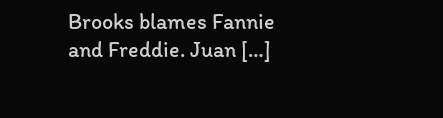Brooks blames Fannie and Freddie. Juan […]